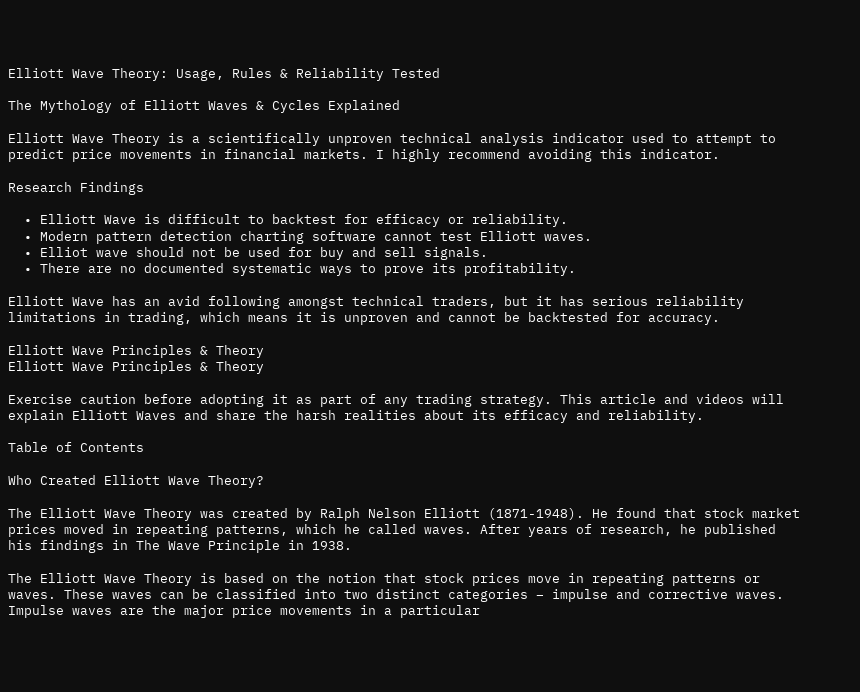Elliott Wave Theory: Usage, Rules & Reliability Tested

The Mythology of Elliott Waves & Cycles Explained

Elliott Wave Theory is a scientifically unproven technical analysis indicator used to attempt to predict price movements in financial markets. I highly recommend avoiding this indicator.

Research Findings

  • Elliott Wave is difficult to backtest for efficacy or reliability.
  • Modern pattern detection charting software cannot test Elliott waves.
  • Elliot wave should not be used for buy and sell signals.
  • There are no documented systematic ways to prove its profitability.

Elliott Wave has an avid following amongst technical traders, but it has serious reliability limitations in trading, which means it is unproven and cannot be backtested for accuracy.

Elliott Wave Principles & Theory
Elliott Wave Principles & Theory

Exercise caution before adopting it as part of any trading strategy. This article and videos will explain Elliott Waves and share the harsh realities about its efficacy and reliability.

Table of Contents

Who Created Elliott Wave Theory?

The Elliott Wave Theory was created by Ralph Nelson Elliott (1871-1948). He found that stock market prices moved in repeating patterns, which he called waves. After years of research, he published his findings in The Wave Principle in 1938.

The Elliott Wave Theory is based on the notion that stock prices move in repeating patterns or waves. These waves can be classified into two distinct categories – impulse and corrective waves. Impulse waves are the major price movements in a particular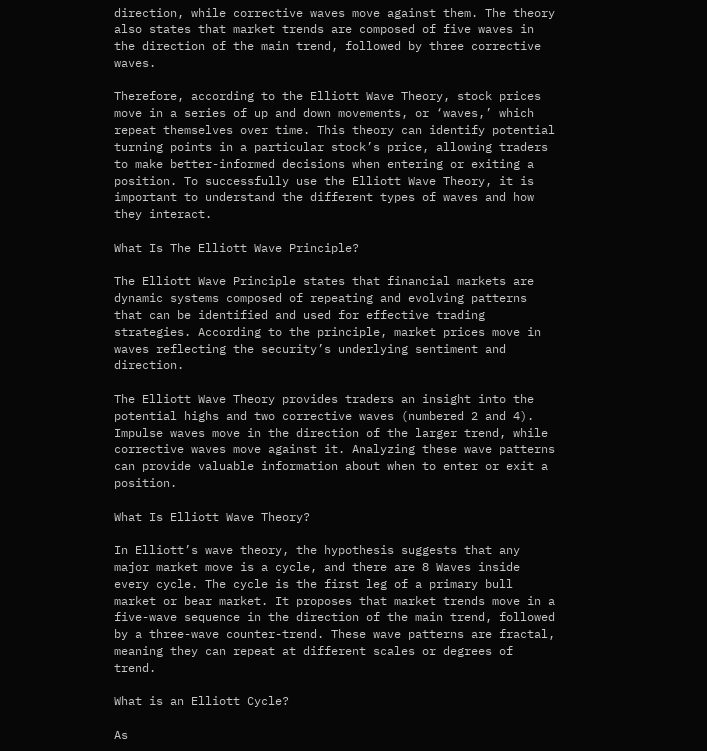direction, while corrective waves move against them. The theory also states that market trends are composed of five waves in the direction of the main trend, followed by three corrective waves.

Therefore, according to the Elliott Wave Theory, stock prices move in a series of up and down movements, or ‘waves,’ which repeat themselves over time. This theory can identify potential turning points in a particular stock’s price, allowing traders to make better-informed decisions when entering or exiting a position. To successfully use the Elliott Wave Theory, it is important to understand the different types of waves and how they interact.

What Is The Elliott Wave Principle?

The Elliott Wave Principle states that financial markets are dynamic systems composed of repeating and evolving patterns that can be identified and used for effective trading strategies. According to the principle, market prices move in waves reflecting the security’s underlying sentiment and direction.

The Elliott Wave Theory provides traders an insight into the potential highs and two corrective waves (numbered 2 and 4). Impulse waves move in the direction of the larger trend, while corrective waves move against it. Analyzing these wave patterns can provide valuable information about when to enter or exit a position.

What Is Elliott Wave Theory?

In Elliott’s wave theory, the hypothesis suggests that any major market move is a cycle, and there are 8 Waves inside every cycle. The cycle is the first leg of a primary bull market or bear market. It proposes that market trends move in a five-wave sequence in the direction of the main trend, followed by a three-wave counter-trend. These wave patterns are fractal, meaning they can repeat at different scales or degrees of trend.

What is an Elliott Cycle?

As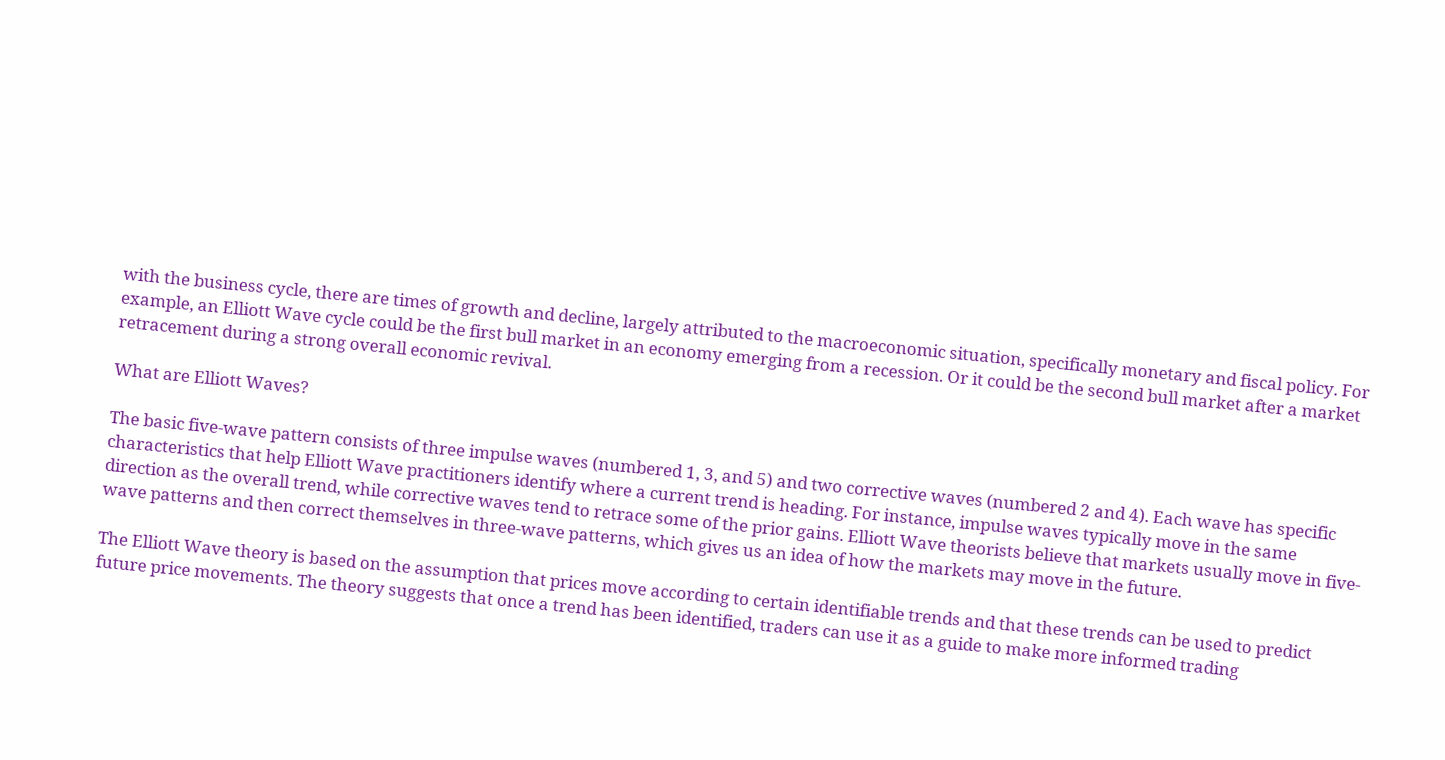with the business cycle, there are times of growth and decline, largely attributed to the macroeconomic situation, specifically monetary and fiscal policy. For example, an Elliott Wave cycle could be the first bull market in an economy emerging from a recession. Or it could be the second bull market after a market retracement during a strong overall economic revival.

What are Elliott Waves?

The basic five-wave pattern consists of three impulse waves (numbered 1, 3, and 5) and two corrective waves (numbered 2 and 4). Each wave has specific characteristics that help Elliott Wave practitioners identify where a current trend is heading. For instance, impulse waves typically move in the same direction as the overall trend, while corrective waves tend to retrace some of the prior gains. Elliott Wave theorists believe that markets usually move in five-wave patterns and then correct themselves in three-wave patterns, which gives us an idea of how the markets may move in the future.

The Elliott Wave theory is based on the assumption that prices move according to certain identifiable trends and that these trends can be used to predict future price movements. The theory suggests that once a trend has been identified, traders can use it as a guide to make more informed trading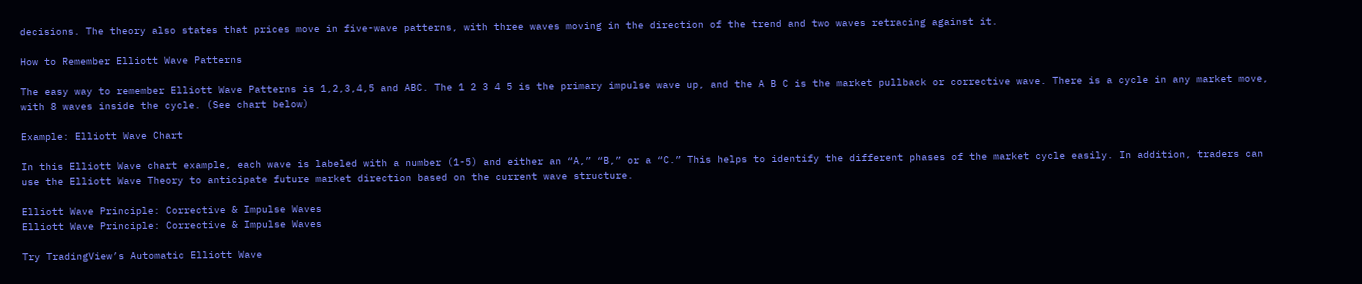decisions. The theory also states that prices move in five-wave patterns, with three waves moving in the direction of the trend and two waves retracing against it.

How to Remember Elliott Wave Patterns

The easy way to remember Elliott Wave Patterns is 1,2,3,4,5 and ABC. The 1 2 3 4 5 is the primary impulse wave up, and the A B C is the market pullback or corrective wave. There is a cycle in any market move, with 8 waves inside the cycle. (See chart below)

Example: Elliott Wave Chart

In this Elliott Wave chart example, each wave is labeled with a number (1-5) and either an “A,” “B,” or a “C.” This helps to identify the different phases of the market cycle easily. In addition, traders can use the Elliott Wave Theory to anticipate future market direction based on the current wave structure.

Elliott Wave Principle: Corrective & Impulse Waves
Elliott Wave Principle: Corrective & Impulse Waves

Try TradingView’s Automatic Elliott Wave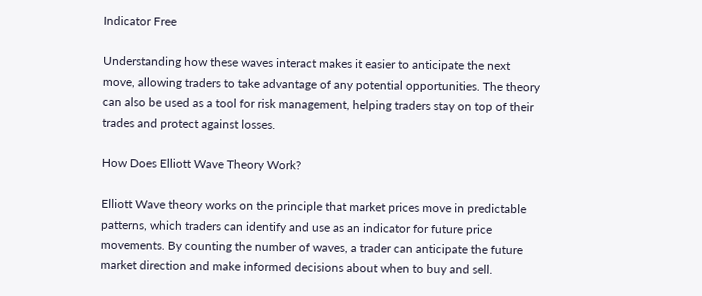Indicator Free

Understanding how these waves interact makes it easier to anticipate the next move, allowing traders to take advantage of any potential opportunities. The theory can also be used as a tool for risk management, helping traders stay on top of their trades and protect against losses.

How Does Elliott Wave Theory Work?

Elliott Wave theory works on the principle that market prices move in predictable patterns, which traders can identify and use as an indicator for future price movements. By counting the number of waves, a trader can anticipate the future market direction and make informed decisions about when to buy and sell.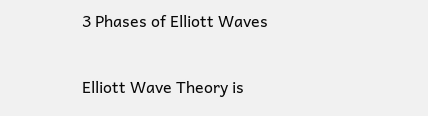3 Phases of Elliott Waves

Elliott Wave Theory is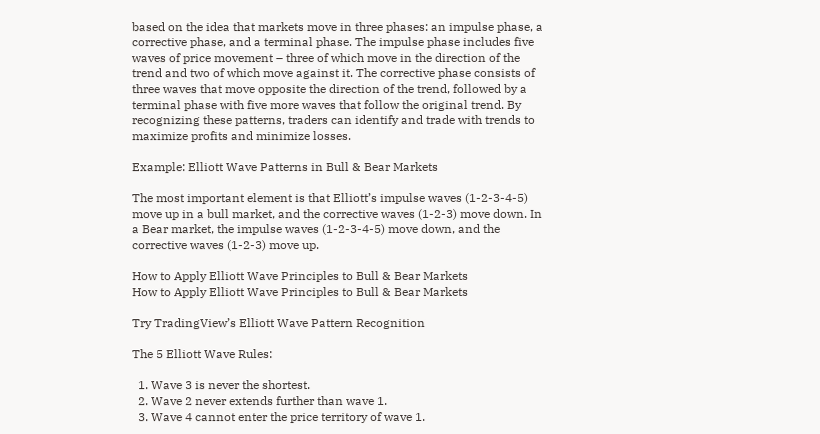based on the idea that markets move in three phases: an impulse phase, a corrective phase, and a terminal phase. The impulse phase includes five waves of price movement – three of which move in the direction of the trend and two of which move against it. The corrective phase consists of three waves that move opposite the direction of the trend, followed by a terminal phase with five more waves that follow the original trend. By recognizing these patterns, traders can identify and trade with trends to maximize profits and minimize losses.

Example: Elliott Wave Patterns in Bull & Bear Markets

The most important element is that Elliott’s impulse waves (1-2-3-4-5) move up in a bull market, and the corrective waves (1-2-3) move down. In a Bear market, the impulse waves (1-2-3-4-5) move down, and the corrective waves (1-2-3) move up.

How to Apply Elliott Wave Principles to Bull & Bear Markets
How to Apply Elliott Wave Principles to Bull & Bear Markets

Try TradingView’s Elliott Wave Pattern Recognition

The 5 Elliott Wave Rules:

  1. Wave 3 is never the shortest.
  2. Wave 2 never extends further than wave 1.
  3. Wave 4 cannot enter the price territory of wave 1.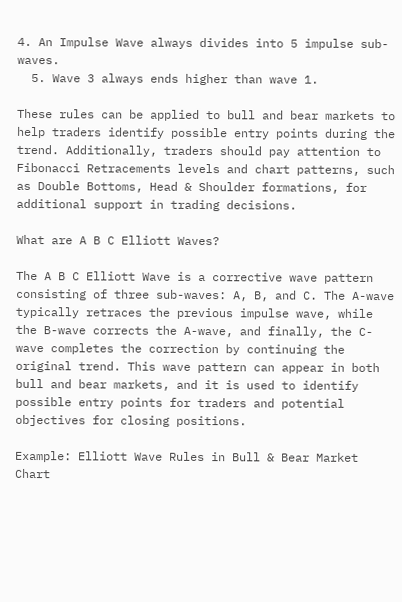4. An Impulse Wave always divides into 5 impulse sub-waves.
  5. Wave 3 always ends higher than wave 1.

These rules can be applied to bull and bear markets to help traders identify possible entry points during the trend. Additionally, traders should pay attention to Fibonacci Retracements levels and chart patterns, such as Double Bottoms, Head & Shoulder formations, for additional support in trading decisions.

What are A B C Elliott Waves?

The A B C Elliott Wave is a corrective wave pattern consisting of three sub-waves: A, B, and C. The A-wave typically retraces the previous impulse wave, while the B-wave corrects the A-wave, and finally, the C-wave completes the correction by continuing the original trend. This wave pattern can appear in both bull and bear markets, and it is used to identify possible entry points for traders and potential objectives for closing positions.

Example: Elliott Wave Rules in Bull & Bear Market Chart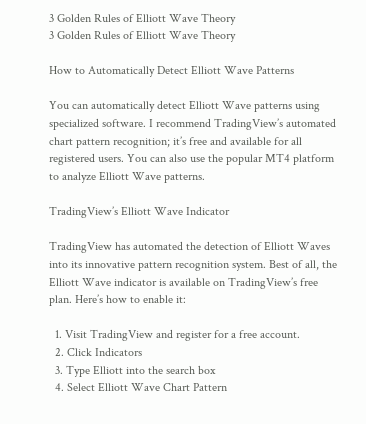3 Golden Rules of Elliott Wave Theory
3 Golden Rules of Elliott Wave Theory

How to Automatically Detect Elliott Wave Patterns

You can automatically detect Elliott Wave patterns using specialized software. I recommend TradingView’s automated chart pattern recognition; it’s free and available for all registered users. You can also use the popular MT4 platform to analyze Elliott Wave patterns.

TradingView’s Elliott Wave Indicator

TradingView has automated the detection of Elliott Waves into its innovative pattern recognition system. Best of all, the Elliott Wave indicator is available on TradingView’s free plan. Here’s how to enable it:

  1. Visit TradingView and register for a free account.
  2. Click Indicators
  3. Type Elliott into the search box
  4. Select Elliott Wave Chart Pattern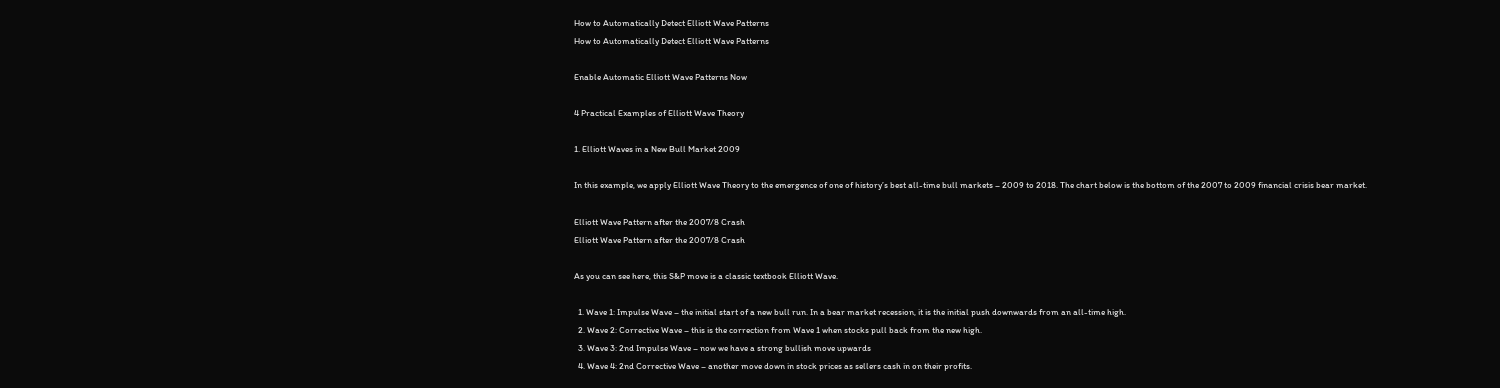How to Automatically Detect Elliott Wave Patterns
How to Automatically Detect Elliott Wave Patterns

Enable Automatic Elliott Wave Patterns Now

4 Practical Examples of Elliott Wave Theory

1. Elliott Waves in a New Bull Market 2009

In this example, we apply Elliott Wave Theory to the emergence of one of history’s best all-time bull markets – 2009 to 2018. The chart below is the bottom of the 2007 to 2009 financial crisis bear market.

Elliott Wave Pattern after the 2007/8 Crash
Elliott Wave Pattern after the 2007/8 Crash

As you can see here, this S&P move is a classic textbook Elliott Wave.

  1. Wave 1: Impulse Wave – the initial start of a new bull run. In a bear market recession, it is the initial push downwards from an all-time high.
  2. Wave 2: Corrective Wave – this is the correction from Wave 1 when stocks pull back from the new high.
  3. Wave 3: 2nd Impulse Wave – now we have a strong bullish move upwards
  4. Wave 4: 2nd Corrective Wave – another move down in stock prices as sellers cash in on their profits.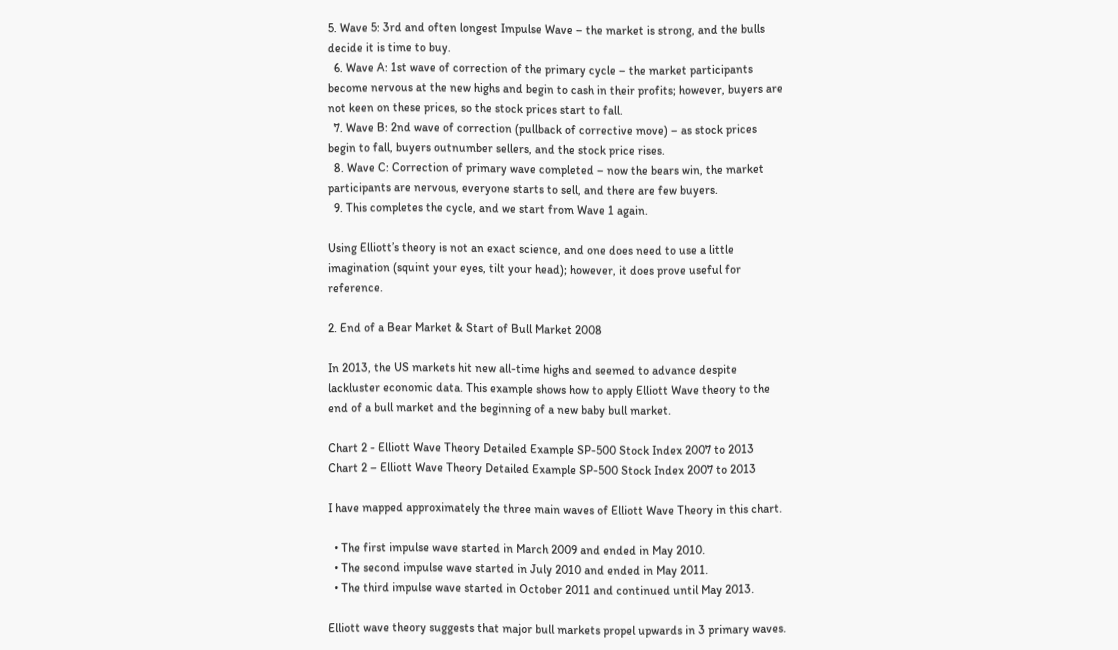5. Wave 5: 3rd and often longest Impulse Wave – the market is strong, and the bulls decide it is time to buy.
  6. Wave A: 1st wave of correction of the primary cycle – the market participants become nervous at the new highs and begin to cash in their profits; however, buyers are not keen on these prices, so the stock prices start to fall.
  7. Wave B: 2nd wave of correction (pullback of corrective move) – as stock prices begin to fall, buyers outnumber sellers, and the stock price rises.
  8. Wave C: Correction of primary wave completed – now the bears win, the market participants are nervous, everyone starts to sell, and there are few buyers.
  9. This completes the cycle, and we start from Wave 1 again.

Using Elliott’s theory is not an exact science, and one does need to use a little imagination (squint your eyes, tilt your head); however, it does prove useful for reference.

2. End of a Bear Market & Start of Bull Market 2008

In 2013, the US markets hit new all-time highs and seemed to advance despite lackluster economic data. This example shows how to apply Elliott Wave theory to the end of a bull market and the beginning of a new baby bull market.

Chart 2 - Elliott Wave Theory Detailed Example SP-500 Stock Index 2007 to 2013
Chart 2 – Elliott Wave Theory Detailed Example SP-500 Stock Index 2007 to 2013

I have mapped approximately the three main waves of Elliott Wave Theory in this chart.

  • The first impulse wave started in March 2009 and ended in May 2010.
  • The second impulse wave started in July 2010 and ended in May 2011.
  • The third impulse wave started in October 2011 and continued until May 2013.

Elliott wave theory suggests that major bull markets propel upwards in 3 primary waves.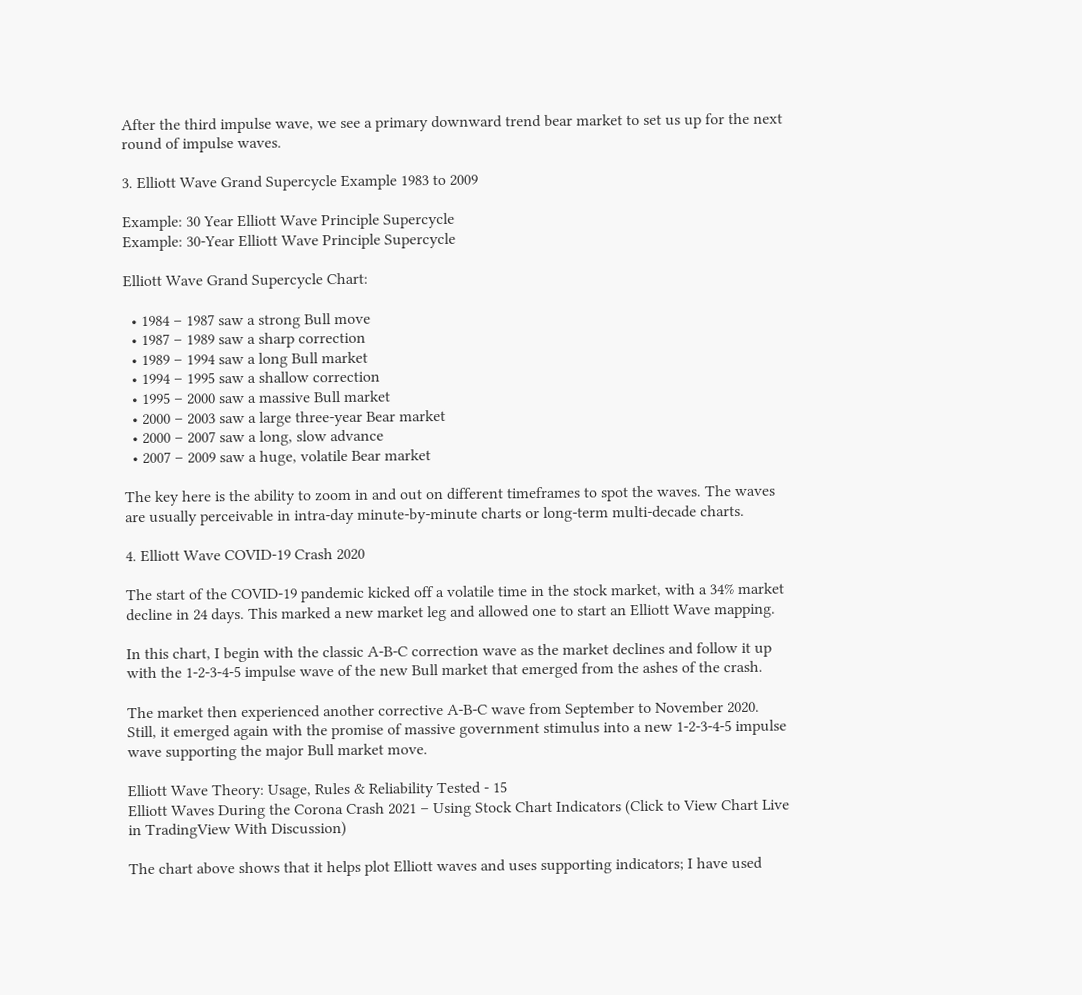After the third impulse wave, we see a primary downward trend bear market to set us up for the next round of impulse waves.

3. Elliott Wave Grand Supercycle Example 1983 to 2009

Example: 30 Year Elliott Wave Principle Supercycle
Example: 30-Year Elliott Wave Principle Supercycle

Elliott Wave Grand Supercycle Chart:

  • 1984 – 1987 saw a strong Bull move
  • 1987 – 1989 saw a sharp correction
  • 1989 – 1994 saw a long Bull market
  • 1994 – 1995 saw a shallow correction
  • 1995 – 2000 saw a massive Bull market
  • 2000 – 2003 saw a large three-year Bear market
  • 2000 – 2007 saw a long, slow advance
  • 2007 – 2009 saw a huge, volatile Bear market

The key here is the ability to zoom in and out on different timeframes to spot the waves. The waves are usually perceivable in intra-day minute-by-minute charts or long-term multi-decade charts.

4. Elliott Wave COVID-19 Crash 2020

The start of the COVID-19 pandemic kicked off a volatile time in the stock market, with a 34% market decline in 24 days. This marked a new market leg and allowed one to start an Elliott Wave mapping.

In this chart, I begin with the classic A-B-C correction wave as the market declines and follow it up with the 1-2-3-4-5 impulse wave of the new Bull market that emerged from the ashes of the crash.

The market then experienced another corrective A-B-C wave from September to November 2020. Still, it emerged again with the promise of massive government stimulus into a new 1-2-3-4-5 impulse wave supporting the major Bull market move.

Elliott Wave Theory: Usage, Rules & Reliability Tested - 15
Elliott Waves During the Corona Crash 2021 – Using Stock Chart Indicators (Click to View Chart Live in TradingView With Discussion)

The chart above shows that it helps plot Elliott waves and uses supporting indicators; I have used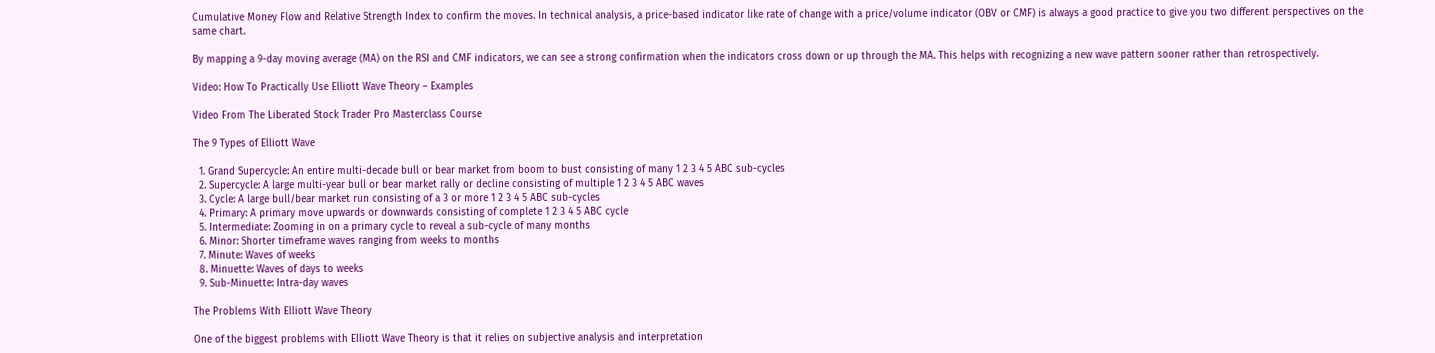Cumulative Money Flow and Relative Strength Index to confirm the moves. In technical analysis, a price-based indicator like rate of change with a price/volume indicator (OBV or CMF) is always a good practice to give you two different perspectives on the same chart.

By mapping a 9-day moving average (MA) on the RSI and CMF indicators, we can see a strong confirmation when the indicators cross down or up through the MA. This helps with recognizing a new wave pattern sooner rather than retrospectively.

Video: How To Practically Use Elliott Wave Theory – Examples

Video From The Liberated Stock Trader Pro Masterclass Course

The 9 Types of Elliott Wave

  1. Grand Supercycle: An entire multi-decade bull or bear market from boom to bust consisting of many 1 2 3 4 5 ABC sub-cycles
  2. Supercycle: A large multi-year bull or bear market rally or decline consisting of multiple 1 2 3 4 5 ABC waves
  3. Cycle: A large bull/bear market run consisting of a 3 or more 1 2 3 4 5 ABC sub-cycles
  4. Primary: A primary move upwards or downwards consisting of complete 1 2 3 4 5 ABC cycle
  5. Intermediate: Zooming in on a primary cycle to reveal a sub-cycle of many months
  6. Minor: Shorter timeframe waves ranging from weeks to months
  7. Minute: Waves of weeks
  8. Minuette: Waves of days to weeks
  9. Sub-Minuette: Intra-day waves

The Problems With Elliott Wave Theory

One of the biggest problems with Elliott Wave Theory is that it relies on subjective analysis and interpretation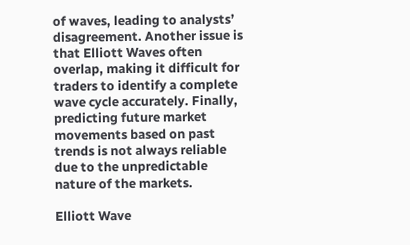of waves, leading to analysts’ disagreement. Another issue is that Elliott Waves often overlap, making it difficult for traders to identify a complete wave cycle accurately. Finally, predicting future market movements based on past trends is not always reliable due to the unpredictable nature of the markets.

Elliott Wave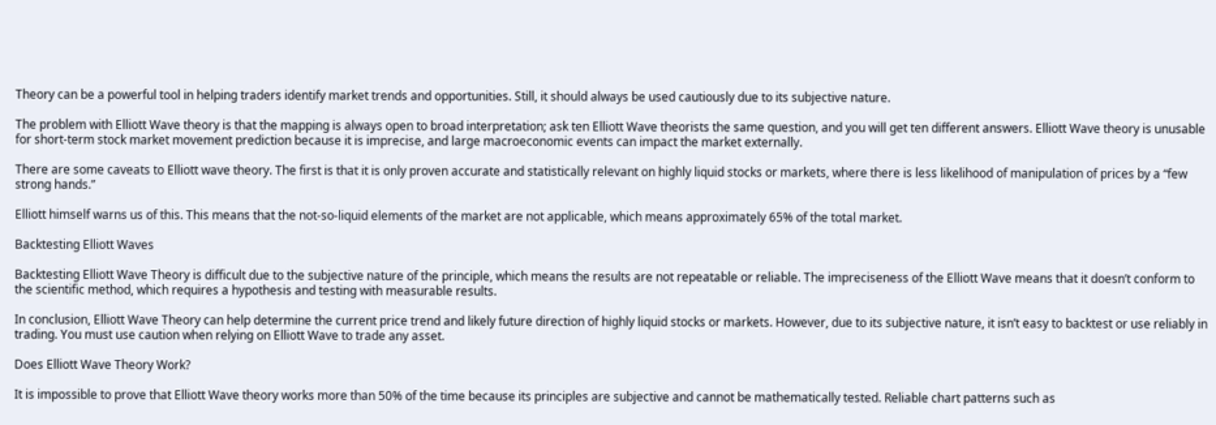Theory can be a powerful tool in helping traders identify market trends and opportunities. Still, it should always be used cautiously due to its subjective nature.

The problem with Elliott Wave theory is that the mapping is always open to broad interpretation; ask ten Elliott Wave theorists the same question, and you will get ten different answers. Elliott Wave theory is unusable for short-term stock market movement prediction because it is imprecise, and large macroeconomic events can impact the market externally.

There are some caveats to Elliott wave theory. The first is that it is only proven accurate and statistically relevant on highly liquid stocks or markets, where there is less likelihood of manipulation of prices by a “few strong hands.”

Elliott himself warns us of this. This means that the not-so-liquid elements of the market are not applicable, which means approximately 65% of the total market.

Backtesting Elliott Waves

Backtesting Elliott Wave Theory is difficult due to the subjective nature of the principle, which means the results are not repeatable or reliable. The impreciseness of the Elliott Wave means that it doesn’t conform to the scientific method, which requires a hypothesis and testing with measurable results.

In conclusion, Elliott Wave Theory can help determine the current price trend and likely future direction of highly liquid stocks or markets. However, due to its subjective nature, it isn’t easy to backtest or use reliably in trading. You must use caution when relying on Elliott Wave to trade any asset.

Does Elliott Wave Theory Work?

It is impossible to prove that Elliott Wave theory works more than 50% of the time because its principles are subjective and cannot be mathematically tested. Reliable chart patterns such as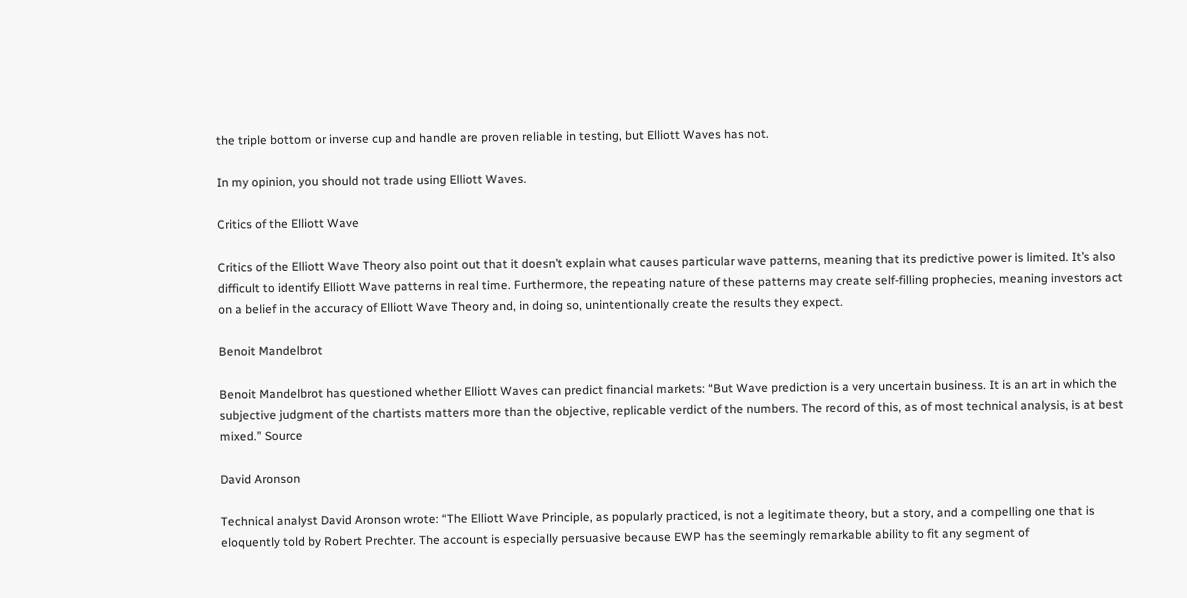the triple bottom or inverse cup and handle are proven reliable in testing, but Elliott Waves has not.

In my opinion, you should not trade using Elliott Waves.

Critics of the Elliott Wave

Critics of the Elliott Wave Theory also point out that it doesn’t explain what causes particular wave patterns, meaning that its predictive power is limited. It’s also difficult to identify Elliott Wave patterns in real time. Furthermore, the repeating nature of these patterns may create self-filling prophecies, meaning investors act on a belief in the accuracy of Elliott Wave Theory and, in doing so, unintentionally create the results they expect.

Benoit Mandelbrot

Benoit Mandelbrot has questioned whether Elliott Waves can predict financial markets: “But Wave prediction is a very uncertain business. It is an art in which the subjective judgment of the chartists matters more than the objective, replicable verdict of the numbers. The record of this, as of most technical analysis, is at best mixed.” Source

David Aronson

Technical analyst David Aronson wrote: “The Elliott Wave Principle, as popularly practiced, is not a legitimate theory, but a story, and a compelling one that is eloquently told by Robert Prechter. The account is especially persuasive because EWP has the seemingly remarkable ability to fit any segment of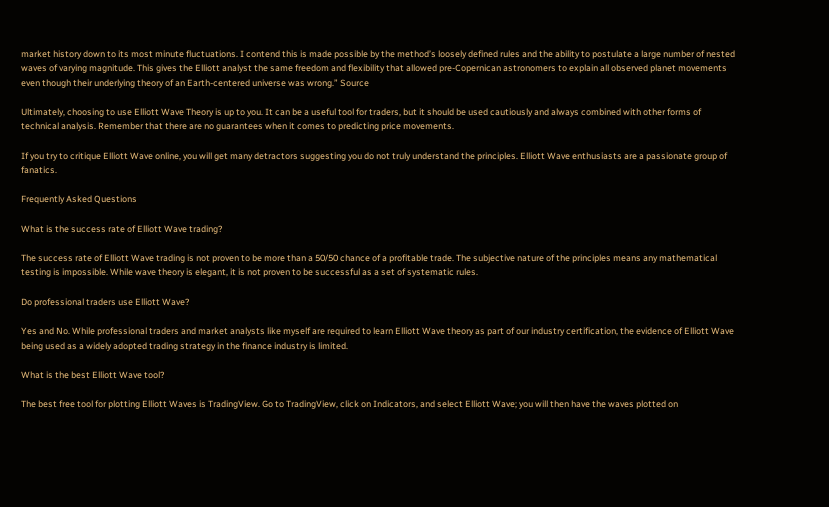market history down to its most minute fluctuations. I contend this is made possible by the method’s loosely defined rules and the ability to postulate a large number of nested waves of varying magnitude. This gives the Elliott analyst the same freedom and flexibility that allowed pre-Copernican astronomers to explain all observed planet movements even though their underlying theory of an Earth-centered universe was wrong.” Source

Ultimately, choosing to use Elliott Wave Theory is up to you. It can be a useful tool for traders, but it should be used cautiously and always combined with other forms of technical analysis. Remember that there are no guarantees when it comes to predicting price movements.

If you try to critique Elliott Wave online, you will get many detractors suggesting you do not truly understand the principles. Elliott Wave enthusiasts are a passionate group of fanatics.

Frequently Asked Questions

What is the success rate of Elliott Wave trading?

The success rate of Elliott Wave trading is not proven to be more than a 50/50 chance of a profitable trade. The subjective nature of the principles means any mathematical testing is impossible. While wave theory is elegant, it is not proven to be successful as a set of systematic rules.

Do professional traders use Elliott Wave?

Yes and No. While professional traders and market analysts like myself are required to learn Elliott Wave theory as part of our industry certification, the evidence of Elliott Wave being used as a widely adopted trading strategy in the finance industry is limited.

What is the best Elliott Wave tool?

The best free tool for plotting Elliott Waves is TradingView. Go to TradingView, click on Indicators, and select Elliott Wave; you will then have the waves plotted on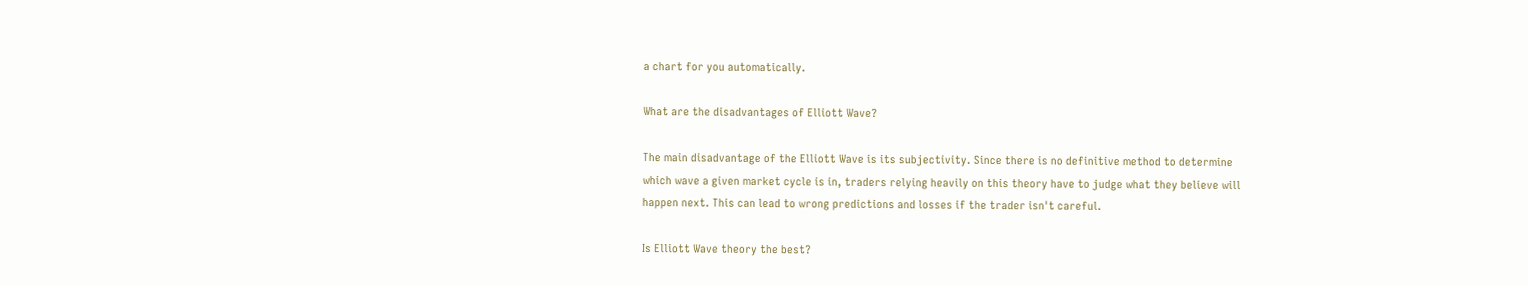a chart for you automatically.

What are the disadvantages of Elliott Wave?

The main disadvantage of the Elliott Wave is its subjectivity. Since there is no definitive method to determine which wave a given market cycle is in, traders relying heavily on this theory have to judge what they believe will happen next. This can lead to wrong predictions and losses if the trader isn't careful.

Is Elliott Wave theory the best?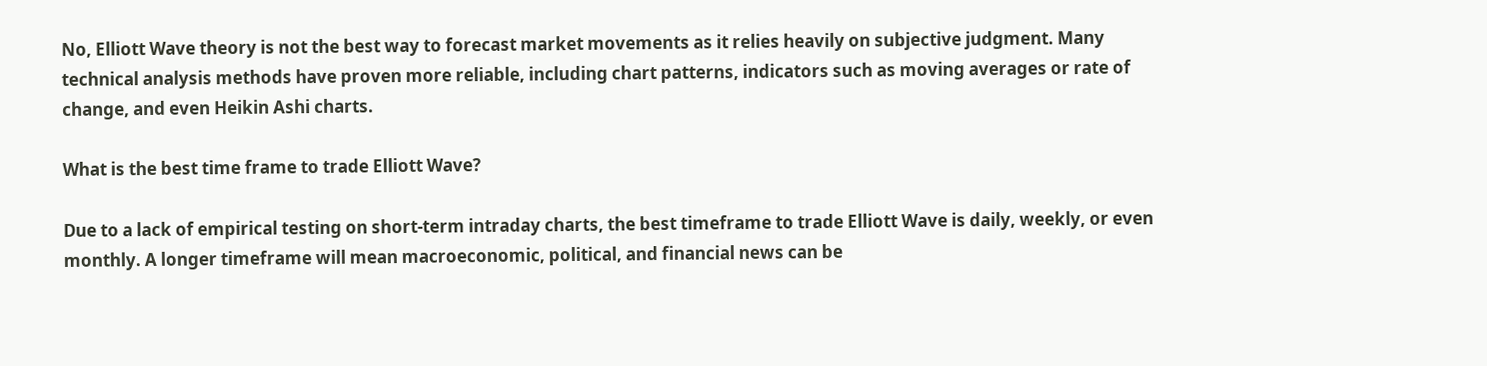No, Elliott Wave theory is not the best way to forecast market movements as it relies heavily on subjective judgment. Many technical analysis methods have proven more reliable, including chart patterns, indicators such as moving averages or rate of change, and even Heikin Ashi charts.

What is the best time frame to trade Elliott Wave?

Due to a lack of empirical testing on short-term intraday charts, the best timeframe to trade Elliott Wave is daily, weekly, or even monthly. A longer timeframe will mean macroeconomic, political, and financial news can be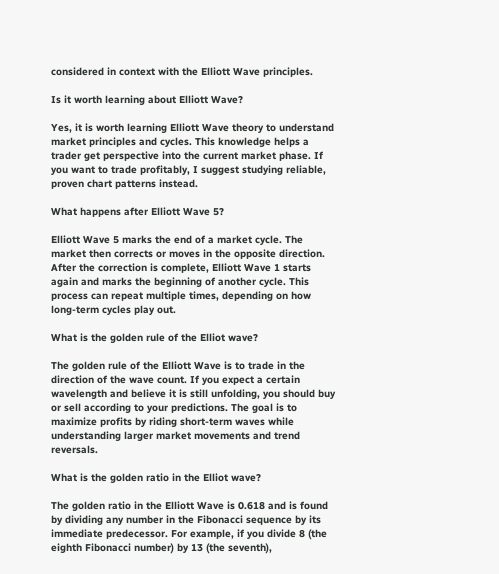considered in context with the Elliott Wave principles.

Is it worth learning about Elliott Wave?

Yes, it is worth learning Elliott Wave theory to understand market principles and cycles. This knowledge helps a trader get perspective into the current market phase. If you want to trade profitably, I suggest studying reliable, proven chart patterns instead.

What happens after Elliott Wave 5?

Elliott Wave 5 marks the end of a market cycle. The market then corrects or moves in the opposite direction. After the correction is complete, Elliott Wave 1 starts again and marks the beginning of another cycle. This process can repeat multiple times, depending on how long-term cycles play out.

What is the golden rule of the Elliot wave?

The golden rule of the Elliott Wave is to trade in the direction of the wave count. If you expect a certain wavelength and believe it is still unfolding, you should buy or sell according to your predictions. The goal is to maximize profits by riding short-term waves while understanding larger market movements and trend reversals.

What is the golden ratio in the Elliot wave?

The golden ratio in the Elliott Wave is 0.618 and is found by dividing any number in the Fibonacci sequence by its immediate predecessor. For example, if you divide 8 (the eighth Fibonacci number) by 13 (the seventh),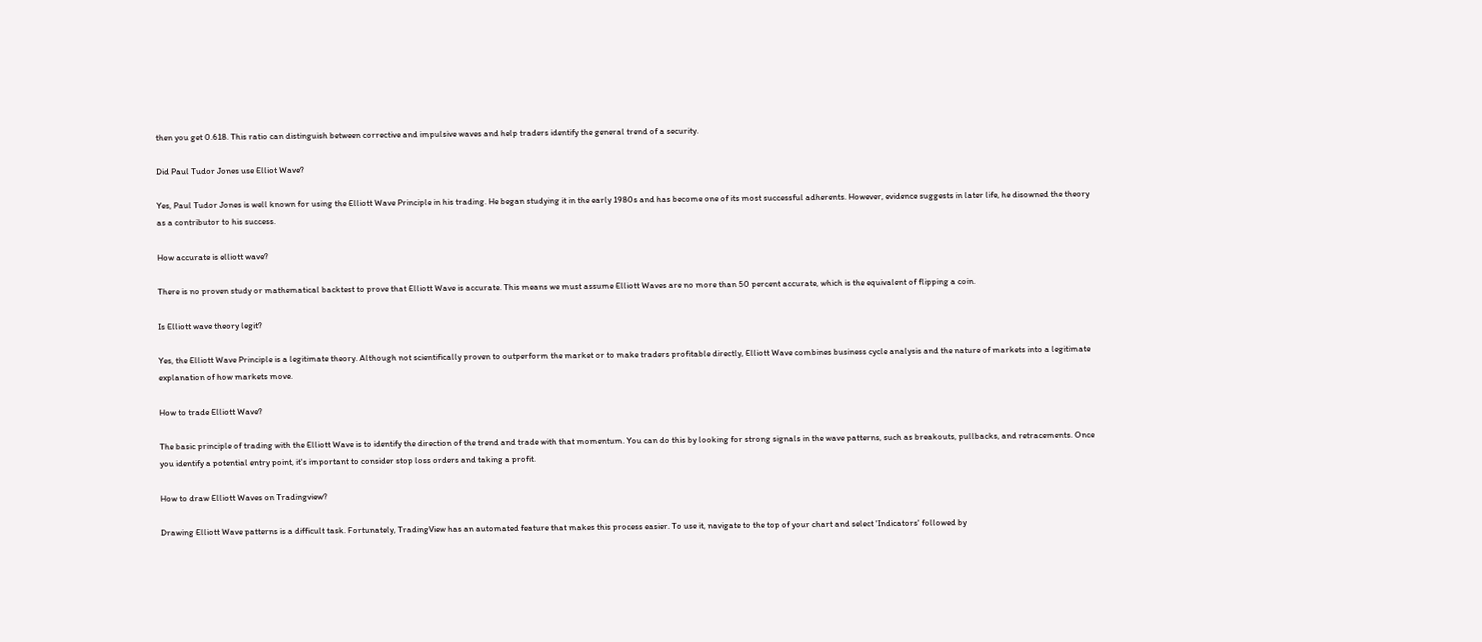then you get 0.618. This ratio can distinguish between corrective and impulsive waves and help traders identify the general trend of a security.

Did Paul Tudor Jones use Elliot Wave?

Yes, Paul Tudor Jones is well known for using the Elliott Wave Principle in his trading. He began studying it in the early 1980s and has become one of its most successful adherents. However, evidence suggests in later life, he disowned the theory as a contributor to his success.

How accurate is elliott wave?

There is no proven study or mathematical backtest to prove that Elliott Wave is accurate. This means we must assume Elliott Waves are no more than 50 percent accurate, which is the equivalent of flipping a coin.

Is Elliott wave theory legit?

Yes, the Elliott Wave Principle is a legitimate theory. Although not scientifically proven to outperform the market or to make traders profitable directly, Elliott Wave combines business cycle analysis and the nature of markets into a legitimate explanation of how markets move.

How to trade Elliott Wave?

The basic principle of trading with the Elliott Wave is to identify the direction of the trend and trade with that momentum. You can do this by looking for strong signals in the wave patterns, such as breakouts, pullbacks, and retracements. Once you identify a potential entry point, it's important to consider stop loss orders and taking a profit.

How to draw Elliott Waves on Tradingview?

Drawing Elliott Wave patterns is a difficult task. Fortunately, TradingView has an automated feature that makes this process easier. To use it, navigate to the top of your chart and select 'Indicators' followed by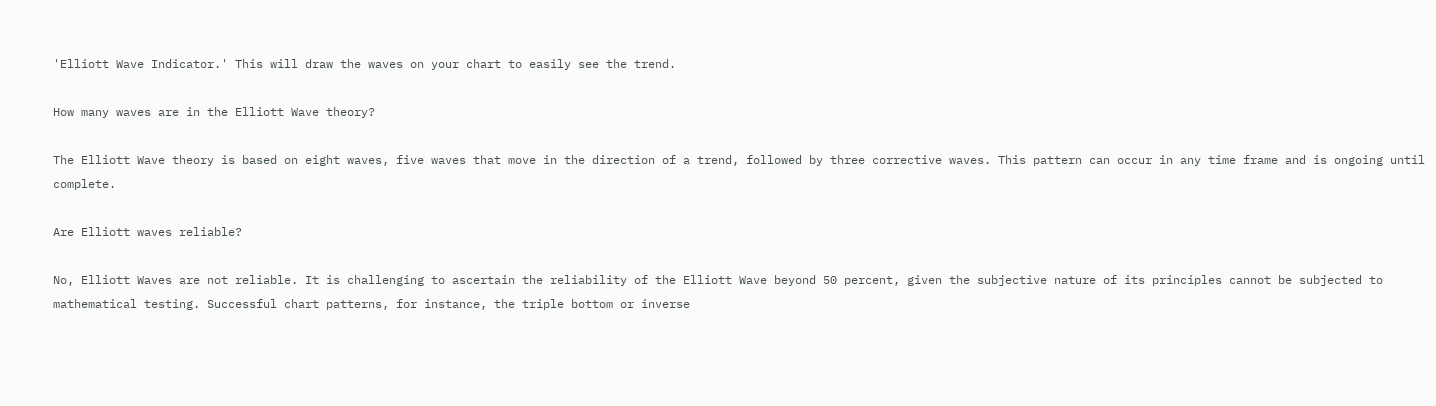'Elliott Wave Indicator.' This will draw the waves on your chart to easily see the trend.

How many waves are in the Elliott Wave theory?

The Elliott Wave theory is based on eight waves, five waves that move in the direction of a trend, followed by three corrective waves. This pattern can occur in any time frame and is ongoing until complete.

Are Elliott waves reliable?

No, Elliott Waves are not reliable. It is challenging to ascertain the reliability of the Elliott Wave beyond 50 percent, given the subjective nature of its principles cannot be subjected to mathematical testing. Successful chart patterns, for instance, the triple bottom or inverse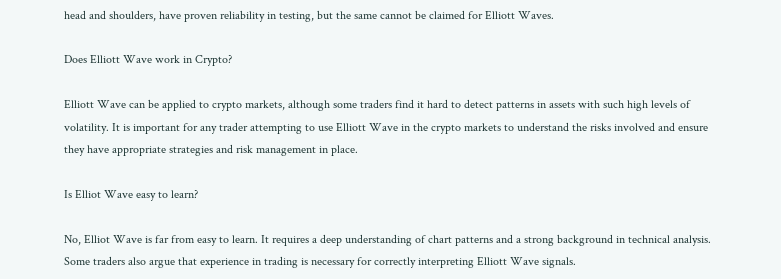head and shoulders, have proven reliability in testing, but the same cannot be claimed for Elliott Waves.

Does Elliott Wave work in Crypto?

Elliott Wave can be applied to crypto markets, although some traders find it hard to detect patterns in assets with such high levels of volatility. It is important for any trader attempting to use Elliott Wave in the crypto markets to understand the risks involved and ensure they have appropriate strategies and risk management in place.

Is Elliot Wave easy to learn?

No, Elliot Wave is far from easy to learn. It requires a deep understanding of chart patterns and a strong background in technical analysis. Some traders also argue that experience in trading is necessary for correctly interpreting Elliott Wave signals.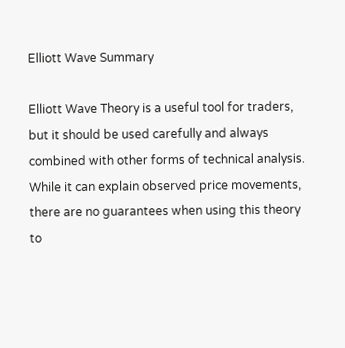Elliott Wave Summary

Elliott Wave Theory is a useful tool for traders, but it should be used carefully and always combined with other forms of technical analysis. While it can explain observed price movements, there are no guarantees when using this theory to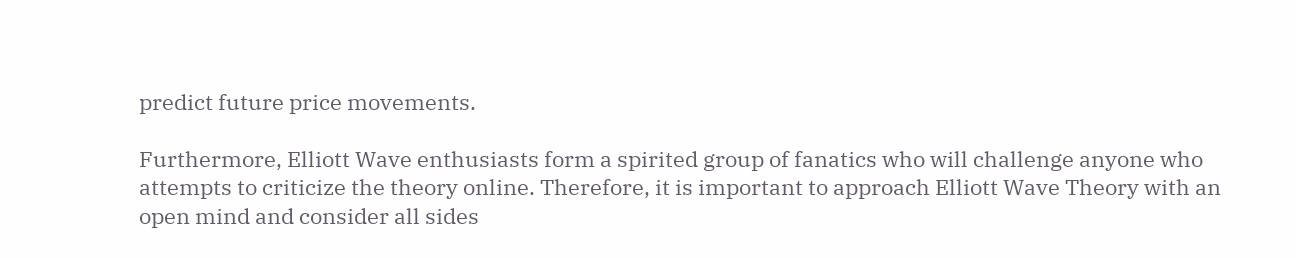predict future price movements.

Furthermore, Elliott Wave enthusiasts form a spirited group of fanatics who will challenge anyone who attempts to criticize the theory online. Therefore, it is important to approach Elliott Wave Theory with an open mind and consider all sides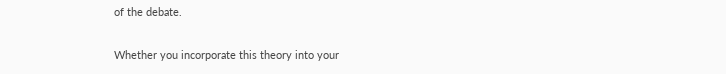of the debate.

Whether you incorporate this theory into your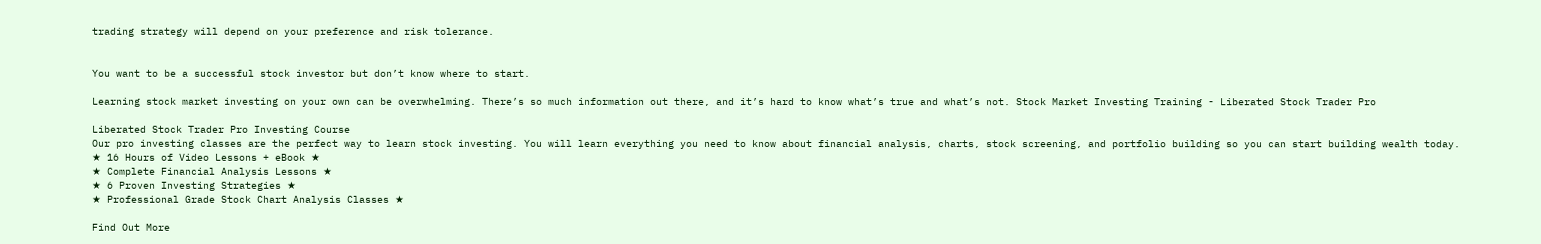trading strategy will depend on your preference and risk tolerance.


You want to be a successful stock investor but don’t know where to start.

Learning stock market investing on your own can be overwhelming. There’s so much information out there, and it’s hard to know what’s true and what’s not. Stock Market Investing Training - Liberated Stock Trader Pro

Liberated Stock Trader Pro Investing Course
Our pro investing classes are the perfect way to learn stock investing. You will learn everything you need to know about financial analysis, charts, stock screening, and portfolio building so you can start building wealth today.
★ 16 Hours of Video Lessons + eBook ★
★ Complete Financial Analysis Lessons ★
★ 6 Proven Investing Strategies ★
★ Professional Grade Stock Chart Analysis Classes ★

Find Out More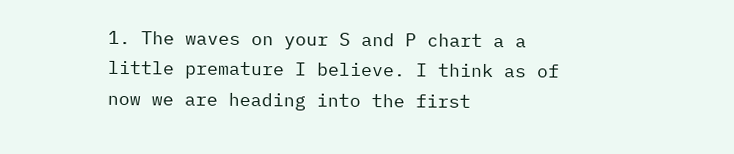1. The waves on your S and P chart a a little premature I believe. I think as of now we are heading into the first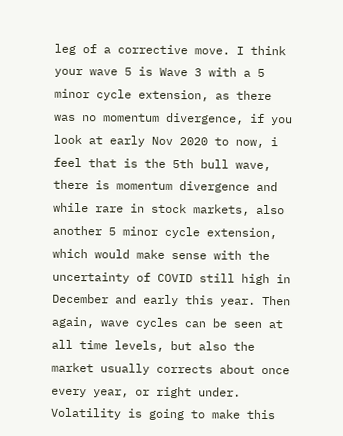leg of a corrective move. I think your wave 5 is Wave 3 with a 5 minor cycle extension, as there was no momentum divergence, if you look at early Nov 2020 to now, i feel that is the 5th bull wave, there is momentum divergence and while rare in stock markets, also another 5 minor cycle extension, which would make sense with the uncertainty of COVID still high in December and early this year. Then again, wave cycles can be seen at all time levels, but also the market usually corrects about once every year, or right under. Volatility is going to make this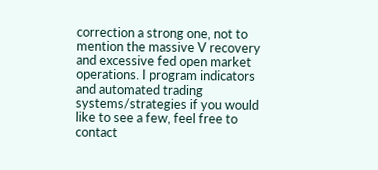correction a strong one, not to mention the massive V recovery and excessive fed open market operations. I program indicators and automated trading systems/strategies if you would like to see a few, feel free to contact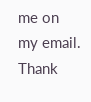me on my email. Thank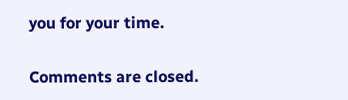you for your time.

Comments are closed.